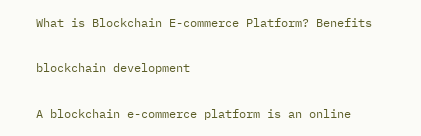What is Blockchain E-commerce Platform? Benefits

blockchain development

A blockchain e-commerce platform is an online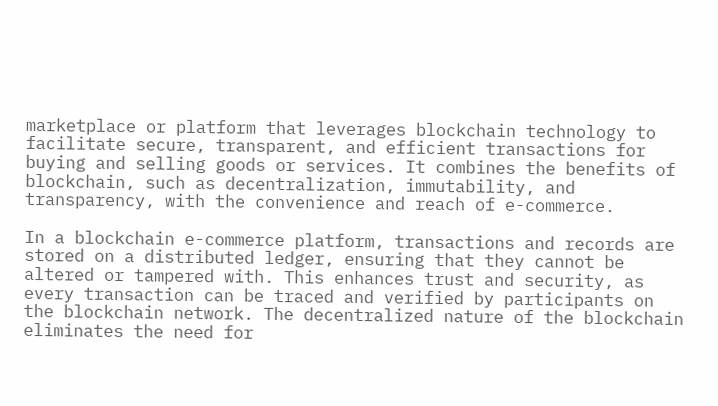marketplace or platform that leverages blockchain technology to facilitate secure, transparent, and efficient transactions for buying and selling goods or services. It combines the benefits of blockchain, such as decentralization, immutability, and transparency, with the convenience and reach of e-commerce.

In a blockchain e-commerce platform, transactions and records are stored on a distributed ledger, ensuring that they cannot be altered or tampered with. This enhances trust and security, as every transaction can be traced and verified by participants on the blockchain network. The decentralized nature of the blockchain eliminates the need for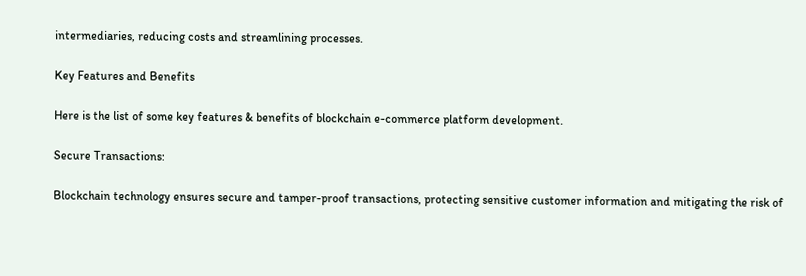intermediaries, reducing costs and streamlining processes.

Key Features and Benefits

Here is the list of some key features & benefits of blockchain e-commerce platform development.

Secure Transactions:

Blockchain technology ensures secure and tamper-proof transactions, protecting sensitive customer information and mitigating the risk of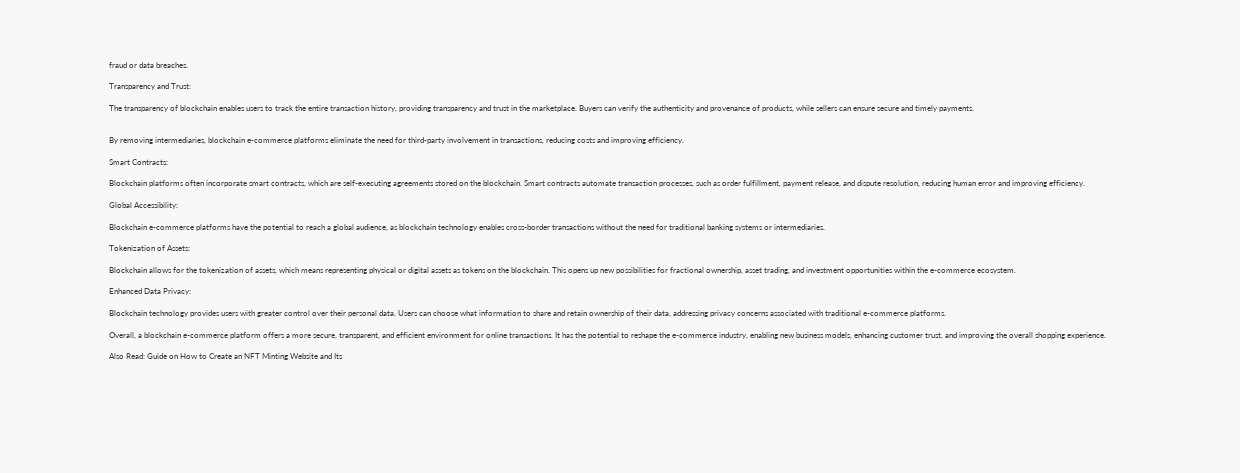fraud or data breaches.

Transparency and Trust:

The transparency of blockchain enables users to track the entire transaction history, providing transparency and trust in the marketplace. Buyers can verify the authenticity and provenance of products, while sellers can ensure secure and timely payments.


By removing intermediaries, blockchain e-commerce platforms eliminate the need for third-party involvement in transactions, reducing costs and improving efficiency.

Smart Contracts:

Blockchain platforms often incorporate smart contracts, which are self-executing agreements stored on the blockchain. Smart contracts automate transaction processes, such as order fulfillment, payment release, and dispute resolution, reducing human error and improving efficiency.

Global Accessibility:

Blockchain e-commerce platforms have the potential to reach a global audience, as blockchain technology enables cross-border transactions without the need for traditional banking systems or intermediaries.

Tokenization of Assets:

Blockchain allows for the tokenization of assets, which means representing physical or digital assets as tokens on the blockchain. This opens up new possibilities for fractional ownership, asset trading, and investment opportunities within the e-commerce ecosystem.

Enhanced Data Privacy:

Blockchain technology provides users with greater control over their personal data. Users can choose what information to share and retain ownership of their data, addressing privacy concerns associated with traditional e-commerce platforms.

Overall, a blockchain e-commerce platform offers a more secure, transparent, and efficient environment for online transactions. It has the potential to reshape the e-commerce industry, enabling new business models, enhancing customer trust, and improving the overall shopping experience.

Also Read: Guide on How to Create an NFT Minting Website and Its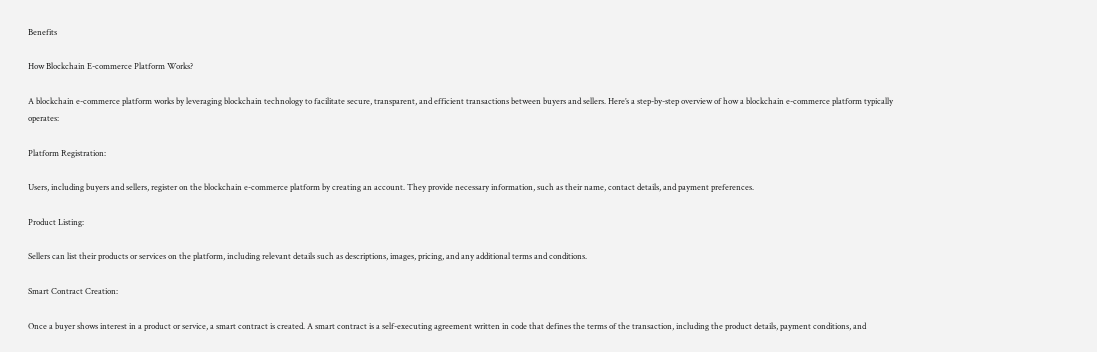Benefits

How Blockchain E-commerce Platform Works?

A blockchain e-commerce platform works by leveraging blockchain technology to facilitate secure, transparent, and efficient transactions between buyers and sellers. Here’s a step-by-step overview of how a blockchain e-commerce platform typically operates:

Platform Registration:

Users, including buyers and sellers, register on the blockchain e-commerce platform by creating an account. They provide necessary information, such as their name, contact details, and payment preferences.

Product Listing:

Sellers can list their products or services on the platform, including relevant details such as descriptions, images, pricing, and any additional terms and conditions.

Smart Contract Creation:

Once a buyer shows interest in a product or service, a smart contract is created. A smart contract is a self-executing agreement written in code that defines the terms of the transaction, including the product details, payment conditions, and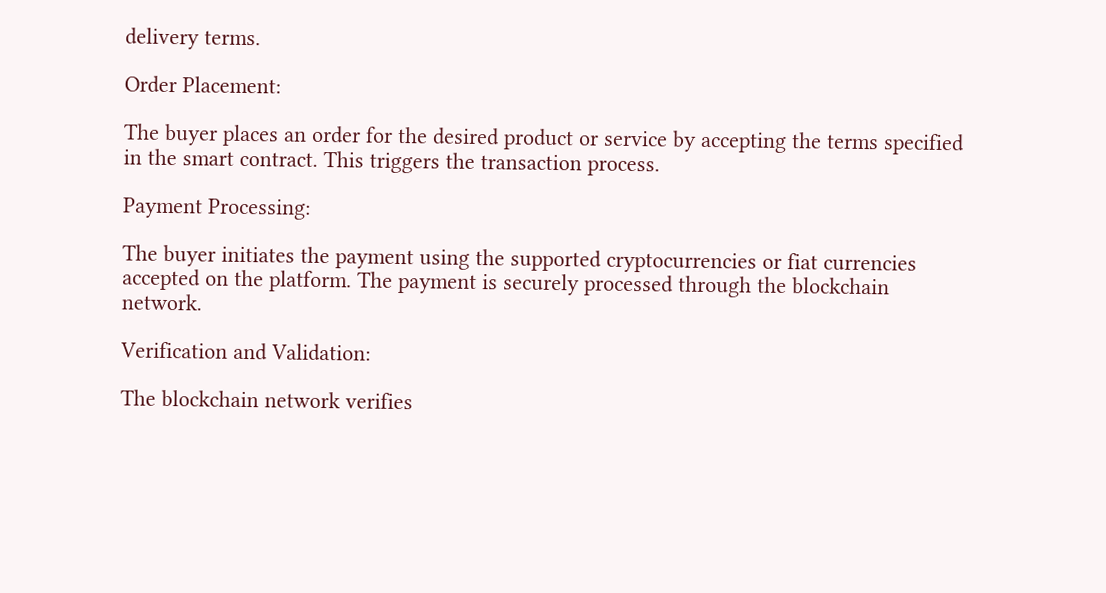delivery terms.

Order Placement:

The buyer places an order for the desired product or service by accepting the terms specified in the smart contract. This triggers the transaction process.

Payment Processing:

The buyer initiates the payment using the supported cryptocurrencies or fiat currencies accepted on the platform. The payment is securely processed through the blockchain network.

Verification and Validation:

The blockchain network verifies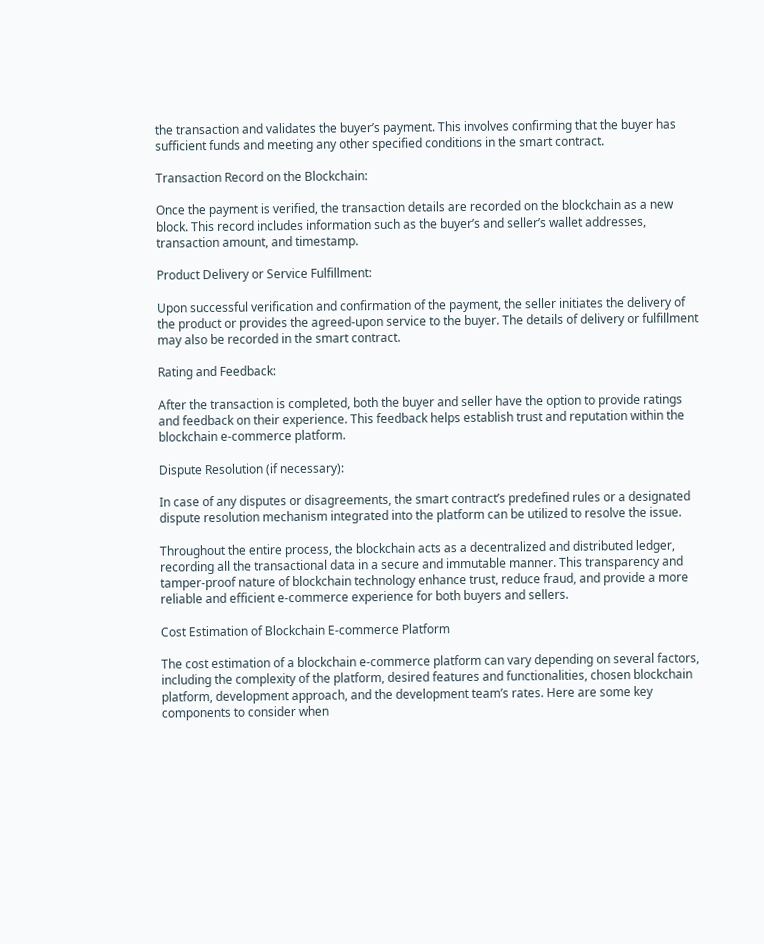the transaction and validates the buyer’s payment. This involves confirming that the buyer has sufficient funds and meeting any other specified conditions in the smart contract.

Transaction Record on the Blockchain:

Once the payment is verified, the transaction details are recorded on the blockchain as a new block. This record includes information such as the buyer’s and seller’s wallet addresses, transaction amount, and timestamp.

Product Delivery or Service Fulfillment:

Upon successful verification and confirmation of the payment, the seller initiates the delivery of the product or provides the agreed-upon service to the buyer. The details of delivery or fulfillment may also be recorded in the smart contract.

Rating and Feedback:

After the transaction is completed, both the buyer and seller have the option to provide ratings and feedback on their experience. This feedback helps establish trust and reputation within the blockchain e-commerce platform.

Dispute Resolution (if necessary):

In case of any disputes or disagreements, the smart contract’s predefined rules or a designated dispute resolution mechanism integrated into the platform can be utilized to resolve the issue.

Throughout the entire process, the blockchain acts as a decentralized and distributed ledger, recording all the transactional data in a secure and immutable manner. This transparency and tamper-proof nature of blockchain technology enhance trust, reduce fraud, and provide a more reliable and efficient e-commerce experience for both buyers and sellers.

Cost Estimation of Blockchain E-commerce Platform

The cost estimation of a blockchain e-commerce platform can vary depending on several factors, including the complexity of the platform, desired features and functionalities, chosen blockchain platform, development approach, and the development team’s rates. Here are some key components to consider when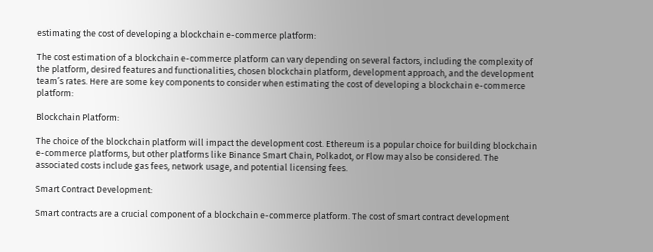estimating the cost of developing a blockchain e-commerce platform:

The cost estimation of a blockchain e-commerce platform can vary depending on several factors, including the complexity of the platform, desired features and functionalities, chosen blockchain platform, development approach, and the development team’s rates. Here are some key components to consider when estimating the cost of developing a blockchain e-commerce platform:

Blockchain Platform:

The choice of the blockchain platform will impact the development cost. Ethereum is a popular choice for building blockchain e-commerce platforms, but other platforms like Binance Smart Chain, Polkadot, or Flow may also be considered. The associated costs include gas fees, network usage, and potential licensing fees.

Smart Contract Development:

Smart contracts are a crucial component of a blockchain e-commerce platform. The cost of smart contract development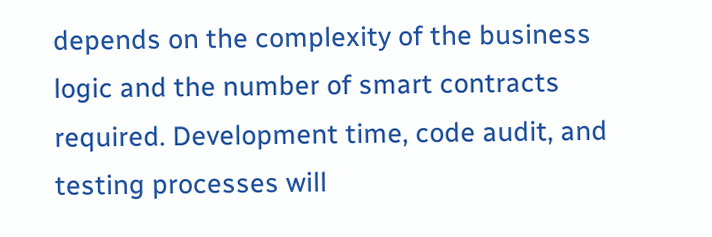depends on the complexity of the business logic and the number of smart contracts required. Development time, code audit, and testing processes will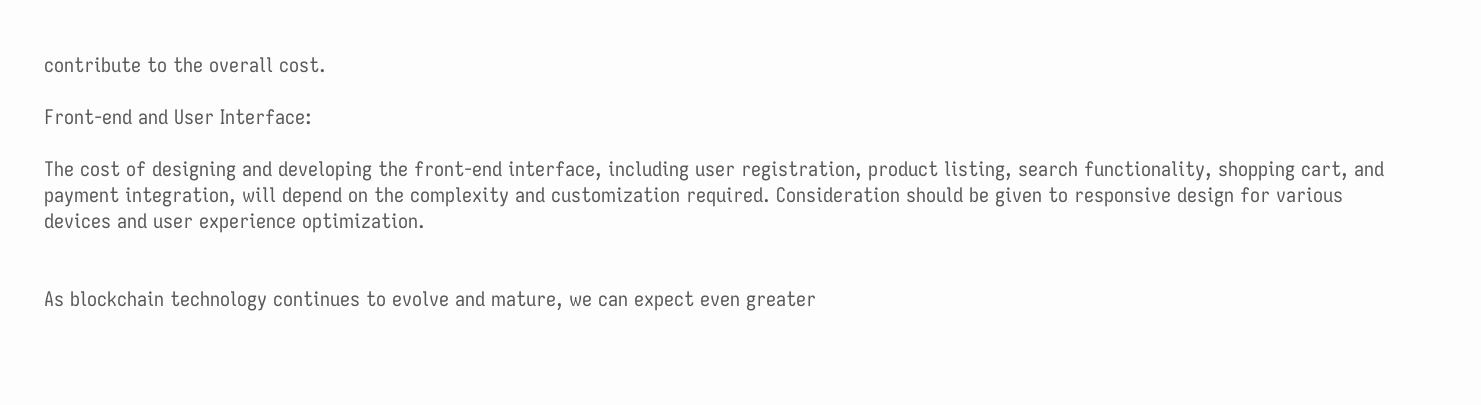contribute to the overall cost.

Front-end and User Interface:

The cost of designing and developing the front-end interface, including user registration, product listing, search functionality, shopping cart, and payment integration, will depend on the complexity and customization required. Consideration should be given to responsive design for various devices and user experience optimization.


As blockchain technology continues to evolve and mature, we can expect even greater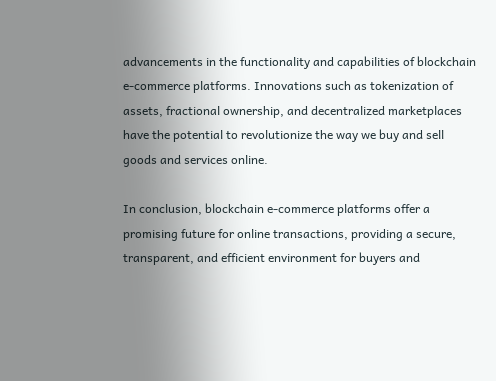advancements in the functionality and capabilities of blockchain e-commerce platforms. Innovations such as tokenization of assets, fractional ownership, and decentralized marketplaces have the potential to revolutionize the way we buy and sell goods and services online.

In conclusion, blockchain e-commerce platforms offer a promising future for online transactions, providing a secure, transparent, and efficient environment for buyers and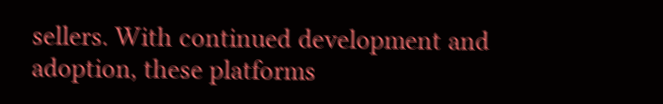sellers. With continued development and adoption, these platforms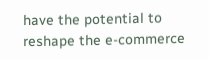have the potential to reshape the e-commerce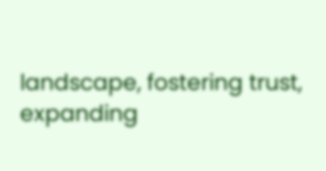landscape, fostering trust, expanding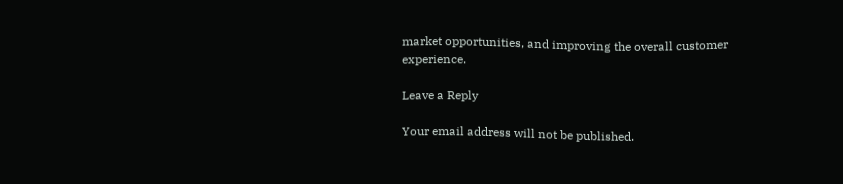market opportunities, and improving the overall customer experience.

Leave a Reply

Your email address will not be published.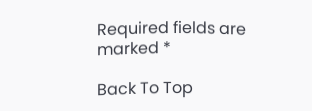Required fields are marked *

Back To Top